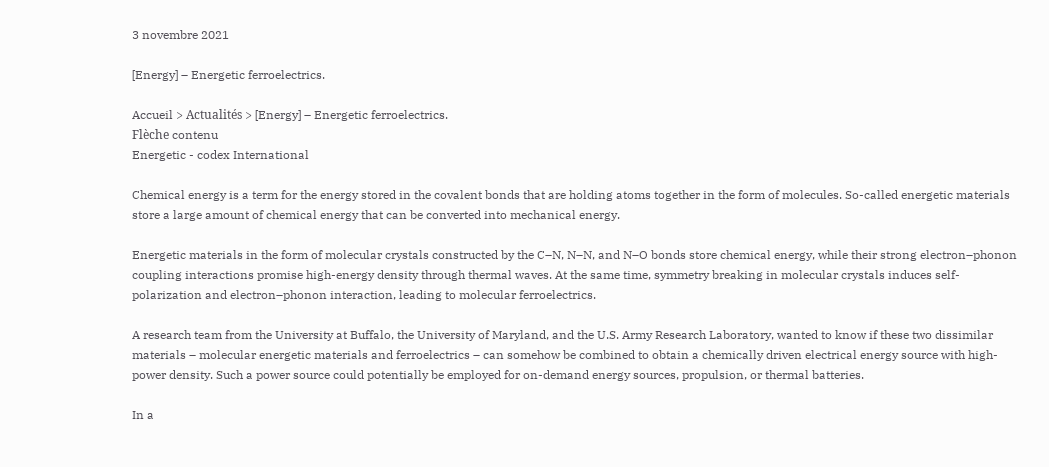3 novembre 2021

[Energy] – Energetic ferroelectrics.

Accueil > Actualités > [Energy] – Energetic ferroelectrics.
Flèche contenu
Energetic - codex International

Chemical energy is a term for the energy stored in the covalent bonds that are holding atoms together in the form of molecules. So-called energetic materials store a large amount of chemical energy that can be converted into mechanical energy.

Energetic materials in the form of molecular crystals constructed by the C–N, N–N, and N–O bonds store chemical energy, while their strong electron–phonon coupling interactions promise high-energy density through thermal waves. At the same time, symmetry breaking in molecular crystals induces self-polarization and electron–phonon interaction, leading to molecular ferroelectrics.

A research team from the University at Buffalo, the University of Maryland, and the U.S. Army Research Laboratory, wanted to know if these two dissimilar materials – molecular energetic materials and ferroelectrics – can somehow be combined to obtain a chemically driven electrical energy source with high-power density. Such a power source could potentially be employed for on-demand energy sources, propulsion, or thermal batteries.

In a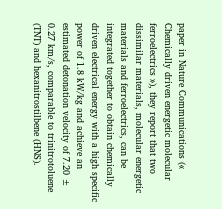paper in Nature Communications (« Chemically driven energetic molecular ferroelectrics »), they report that two dissimilar materials, molecular energetic materials and ferroelectrics, can be integrated together to obtain chemically driven electrical energy with a high specific power of 1.8 kW/kg and achieve an estimated detonation velocity of 7.20 ± 0.27 km/s, comparable to trinitrotoluene (TNT) and hexanitrostilbene (HNS).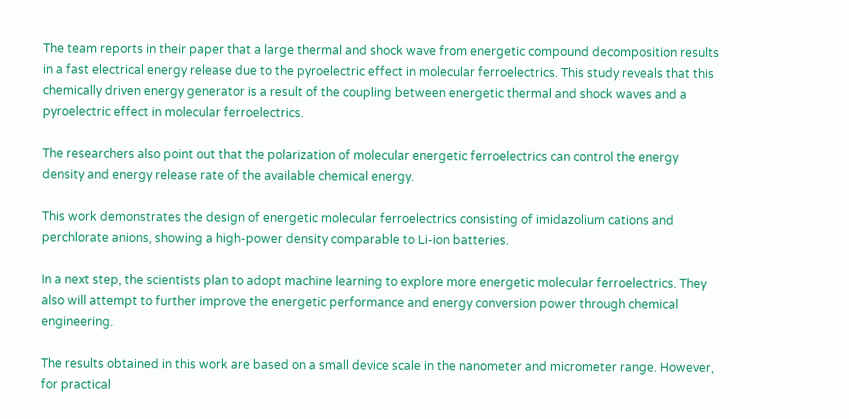The team reports in their paper that a large thermal and shock wave from energetic compound decomposition results in a fast electrical energy release due to the pyroelectric effect in molecular ferroelectrics. This study reveals that this chemically driven energy generator is a result of the coupling between energetic thermal and shock waves and a pyroelectric effect in molecular ferroelectrics.

The researchers also point out that the polarization of molecular energetic ferroelectrics can control the energy density and energy release rate of the available chemical energy.

This work demonstrates the design of energetic molecular ferroelectrics consisting of imidazolium cations and perchlorate anions, showing a high-power density comparable to Li-ion batteries.

In a next step, the scientists plan to adopt machine learning to explore more energetic molecular ferroelectrics. They also will attempt to further improve the energetic performance and energy conversion power through chemical engineering.

The results obtained in this work are based on a small device scale in the nanometer and micrometer range. However, for practical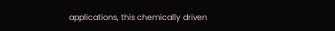applications, this chemically driven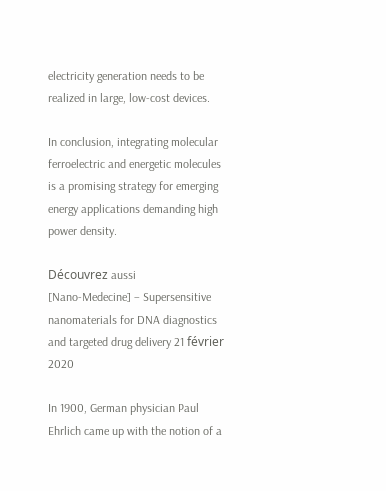electricity generation needs to be realized in large, low-cost devices.

In conclusion, integrating molecular ferroelectric and energetic molecules is a promising strategy for emerging energy applications demanding high power density.

Découvrez aussi
[Nano-Medecine] – Supersensitive nanomaterials for DNA diagnostics and targeted drug delivery 21 février 2020

In 1900, German physician Paul Ehrlich came up with the notion of a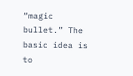“magic bullet.” The basic idea is to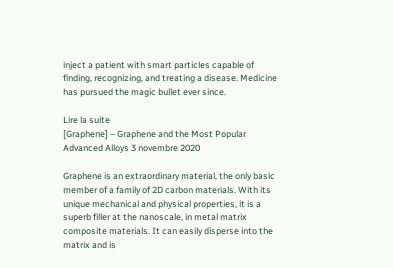inject a patient with smart particles capable of finding, recognizing, and treating a disease. Medicine has pursued the magic bullet ever since.

Lire la suite
[Graphene] – Graphene and the Most Popular Advanced Alloys 3 novembre 2020

Graphene is an extraordinary material, the only basic member of a family of 2D carbon materials. With its unique mechanical and physical properties, it is a superb filler at the nanoscale, in metal matrix composite materials. It can easily disperse into the matrix and is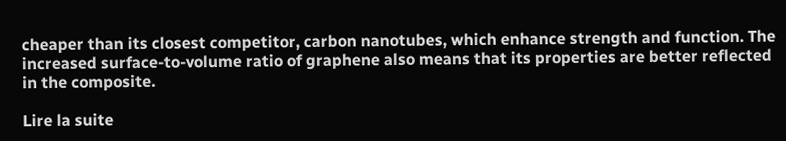cheaper than its closest competitor, carbon nanotubes, which enhance strength and function. The increased surface-to-volume ratio of graphene also means that its properties are better reflected in the composite.

Lire la suite